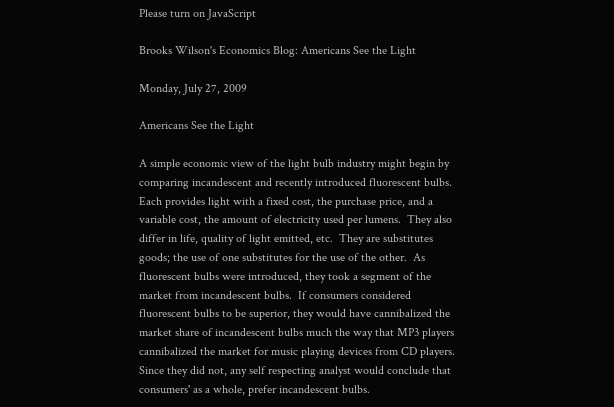Please turn on JavaScript

Brooks Wilson's Economics Blog: Americans See the Light

Monday, July 27, 2009

Americans See the Light

A simple economic view of the light bulb industry might begin by comparing incandescent and recently introduced fluorescent bulbs.  Each provides light with a fixed cost, the purchase price, and a variable cost, the amount of electricity used per lumens.  They also differ in life, quality of light emitted, etc.  They are substitutes goods; the use of one substitutes for the use of the other.  As fluorescent bulbs were introduced, they took a segment of the market from incandescent bulbs.  If consumers considered fluorescent bulbs to be superior, they would have cannibalized the market share of incandescent bulbs much the way that MP3 players cannibalized the market for music playing devices from CD players.  Since they did not, any self respecting analyst would conclude that consumers' as a whole, prefer incandescent bulbs.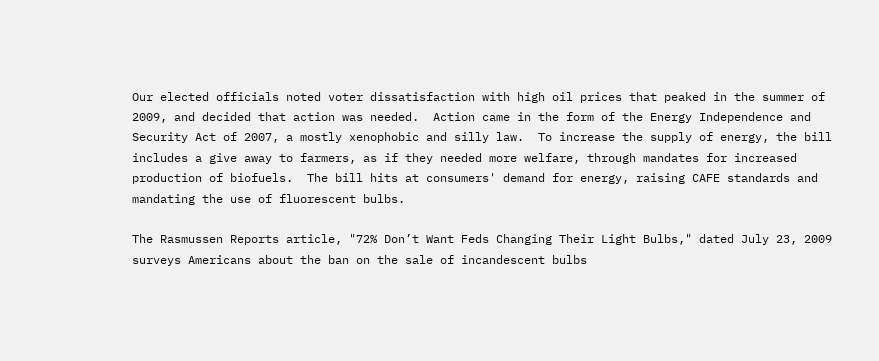Our elected officials noted voter dissatisfaction with high oil prices that peaked in the summer of 2009, and decided that action was needed.  Action came in the form of the Energy Independence and Security Act of 2007, a mostly xenophobic and silly law.  To increase the supply of energy, the bill includes a give away to farmers, as if they needed more welfare, through mandates for increased production of biofuels.  The bill hits at consumers' demand for energy, raising CAFE standards and mandating the use of fluorescent bulbs.

The Rasmussen Reports article, "72% Don’t Want Feds Changing Their Light Bulbs," dated July 23, 2009 surveys Americans about the ban on the sale of incandescent bulbs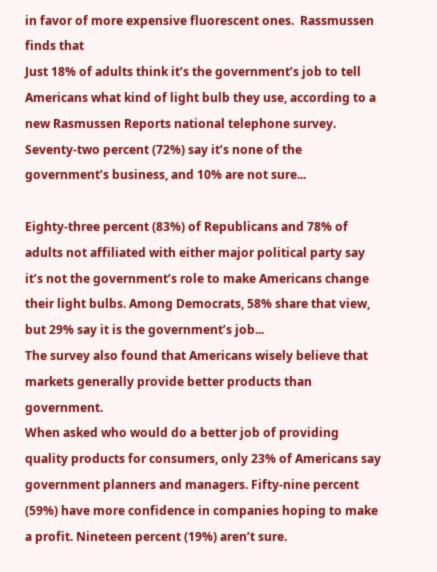in favor of more expensive fluorescent ones.  Rassmussen finds that
Just 18% of adults think it’s the government’s job to tell Americans what kind of light bulb they use, according to a new Rasmussen Reports national telephone survey. Seventy-two percent (72%) say it’s none of the government’s business, and 10% are not sure...

Eighty-three percent (83%) of Republicans and 78% of adults not affiliated with either major political party say it’s not the government’s role to make Americans change their light bulbs. Among Democrats, 58% share that view, but 29% say it is the government’s job...
The survey also found that Americans wisely believe that markets generally provide better products than government.
When asked who would do a better job of providing quality products for consumers, only 23% of Americans say government planners and managers. Fifty-nine percent (59%) have more confidence in companies hoping to make a profit. Nineteen percent (19%) aren’t sure.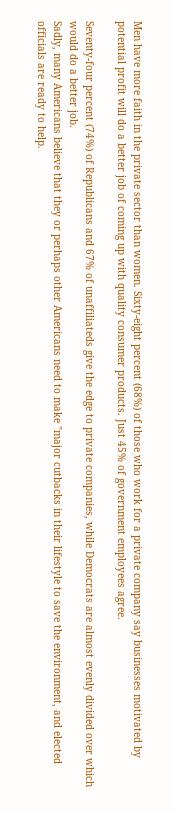Men have more faith in the private sector than women. Sixty-eight percent (68%) of those who work for a private company say businesses motivated by potential profit will do a better job of coming up with quality consumer products. Just 45% of government employees agree.

Seventy-four percent (74%) of Republicans and 67% of unaffiliateds give the edge to private companies, while Democrats are almost evenly divided over which would do a better job.
Sadly, many Americans believe that they or perhaps other Americans need to make "major cutbacks in their lifestyle to save the environment, and elected officials are ready to help.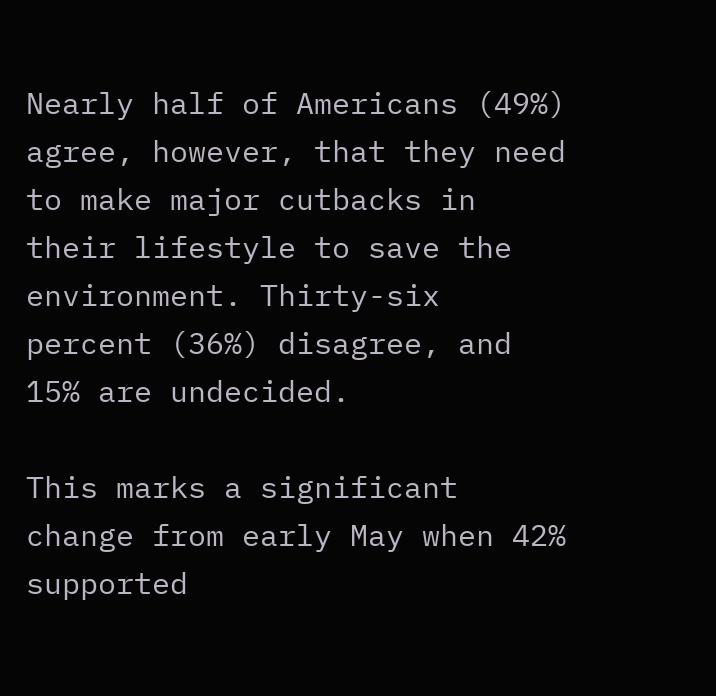Nearly half of Americans (49%) agree, however, that they need to make major cutbacks in their lifestyle to save the environment. Thirty-six percent (36%) disagree, and 15% are undecided.

This marks a significant change from early May when 42% supported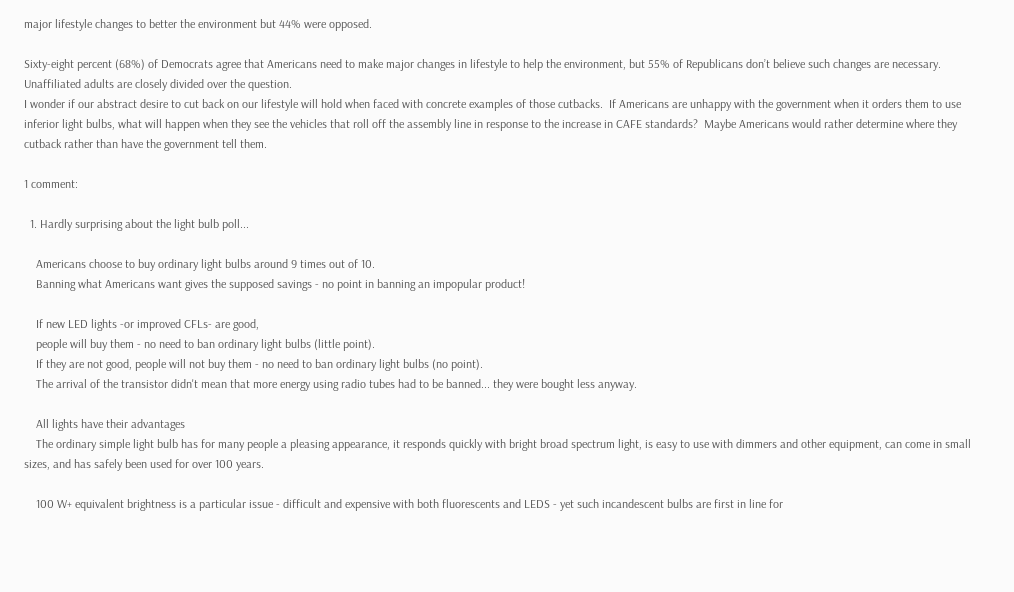major lifestyle changes to better the environment but 44% were opposed.

Sixty-eight percent (68%) of Democrats agree that Americans need to make major changes in lifestyle to help the environment, but 55% of Republicans don’t believe such changes are necessary. Unaffiliated adults are closely divided over the question.
I wonder if our abstract desire to cut back on our lifestyle will hold when faced with concrete examples of those cutbacks.  If Americans are unhappy with the government when it orders them to use inferior light bulbs, what will happen when they see the vehicles that roll off the assembly line in response to the increase in CAFE standards?  Maybe Americans would rather determine where they cutback rather than have the government tell them.

1 comment:

  1. Hardly surprising about the light bulb poll...

    Americans choose to buy ordinary light bulbs around 9 times out of 10.
    Banning what Americans want gives the supposed savings - no point in banning an impopular product!

    If new LED lights -or improved CFLs- are good,
    people will buy them - no need to ban ordinary light bulbs (little point).
    If they are not good, people will not buy them - no need to ban ordinary light bulbs (no point).
    The arrival of the transistor didn't mean that more energy using radio tubes had to be banned... they were bought less anyway.

    All lights have their advantages
    The ordinary simple light bulb has for many people a pleasing appearance, it responds quickly with bright broad spectrum light, is easy to use with dimmers and other equipment, can come in small sizes, and has safely been used for over 100 years.

    100 W+ equivalent brightness is a particular issue - difficult and expensive with both fluorescents and LEDS - yet such incandescent bulbs are first in line for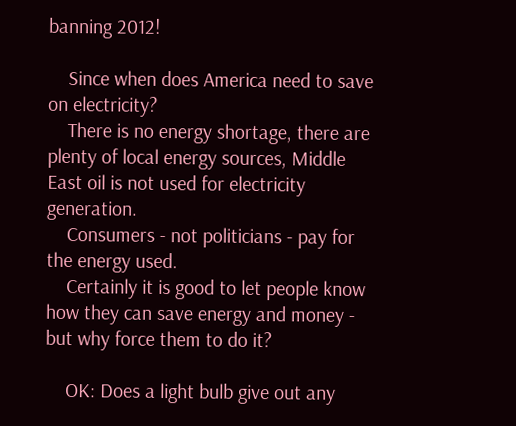banning 2012!

    Since when does America need to save on electricity?
    There is no energy shortage, there are plenty of local energy sources, Middle East oil is not used for electricity generation.
    Consumers - not politicians - pay for the energy used.
    Certainly it is good to let people know how they can save energy and money - but why force them to do it?

    OK: Does a light bulb give out any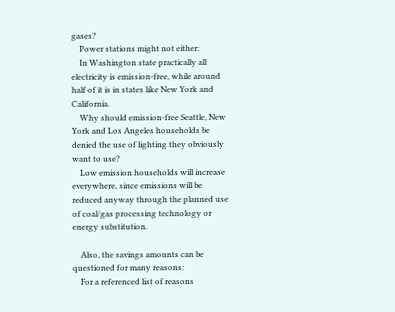gases?
    Power stations might not either:
    In Washington state practically all electricity is emission-free, while around half of it is in states like New York and California.
    Why should emission-free Seattle, New York and Los Angeles households be denied the use of lighting they obviously want to use?
    Low emission households will increase everywhere, since emissions will be reduced anyway through the planned use of coal/gas processing technology or energy substitution.

    Also, the savings amounts can be questioned for many reasons:
    For a referenced list of reasons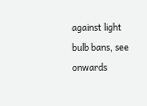against light bulb bans, see onwards